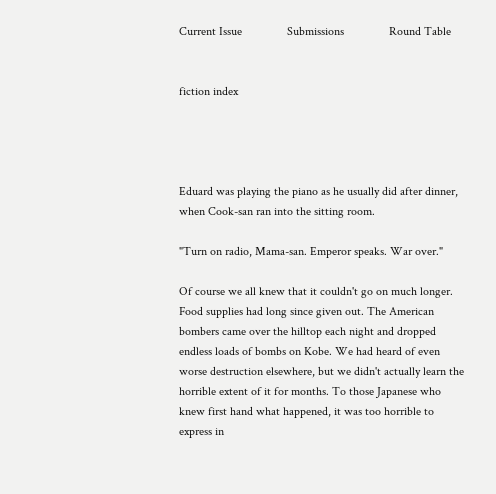Current Issue               Submissions               Round Table


fiction index




Eduard was playing the piano as he usually did after dinner, when Cook-san ran into the sitting room.

"Turn on radio, Mama-san. Emperor speaks. War over."

Of course we all knew that it couldn't go on much longer. Food supplies had long since given out. The American bombers came over the hilltop each night and dropped endless loads of bombs on Kobe. We had heard of even worse destruction elsewhere, but we didn't actually learn the horrible extent of it for months. To those Japanese who knew first hand what happened, it was too horrible to express in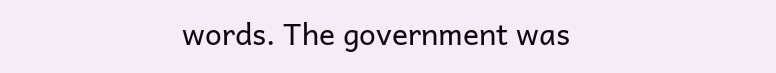words. The government was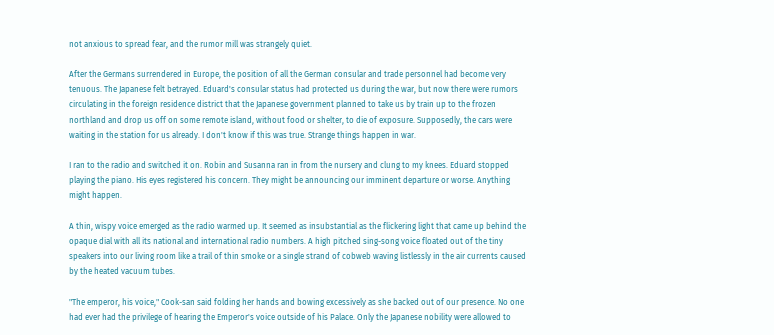not anxious to spread fear, and the rumor mill was strangely quiet.

After the Germans surrendered in Europe, the position of all the German consular and trade personnel had become very tenuous. The Japanese felt betrayed. Eduard's consular status had protected us during the war, but now there were rumors circulating in the foreign residence district that the Japanese government planned to take us by train up to the frozen northland and drop us off on some remote island, without food or shelter, to die of exposure. Supposedly, the cars were waiting in the station for us already. I don't know if this was true. Strange things happen in war.

I ran to the radio and switched it on. Robin and Susanna ran in from the nursery and clung to my knees. Eduard stopped playing the piano. His eyes registered his concern. They might be announcing our imminent departure or worse. Anything might happen.

A thin, wispy voice emerged as the radio warmed up. It seemed as insubstantial as the flickering light that came up behind the opaque dial with all its national and international radio numbers. A high pitched sing-song voice floated out of the tiny speakers into our living room like a trail of thin smoke or a single strand of cobweb waving listlessly in the air currents caused by the heated vacuum tubes.

"The emperor, his voice," Cook-san said folding her hands and bowing excessively as she backed out of our presence. No one had ever had the privilege of hearing the Emperor's voice outside of his Palace. Only the Japanese nobility were allowed to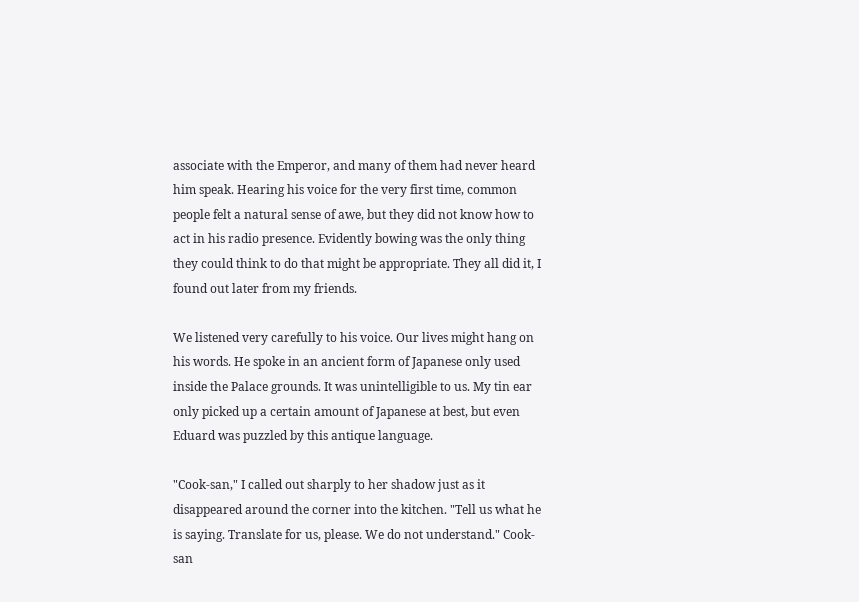associate with the Emperor, and many of them had never heard him speak. Hearing his voice for the very first time, common people felt a natural sense of awe, but they did not know how to act in his radio presence. Evidently bowing was the only thing they could think to do that might be appropriate. They all did it, I found out later from my friends.

We listened very carefully to his voice. Our lives might hang on his words. He spoke in an ancient form of Japanese only used inside the Palace grounds. It was unintelligible to us. My tin ear only picked up a certain amount of Japanese at best, but even Eduard was puzzled by this antique language.

"Cook-san," I called out sharply to her shadow just as it disappeared around the corner into the kitchen. "Tell us what he is saying. Translate for us, please. We do not understand." Cook-san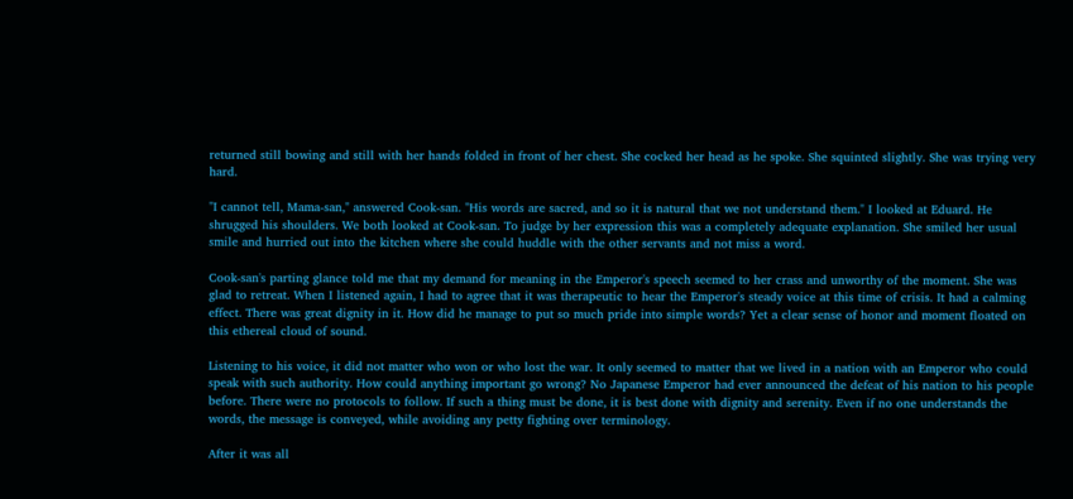returned still bowing and still with her hands folded in front of her chest. She cocked her head as he spoke. She squinted slightly. She was trying very hard.

"I cannot tell, Mama-san," answered Cook-san. "His words are sacred, and so it is natural that we not understand them." I looked at Eduard. He shrugged his shoulders. We both looked at Cook-san. To judge by her expression this was a completely adequate explanation. She smiled her usual smile and hurried out into the kitchen where she could huddle with the other servants and not miss a word.

Cook-san's parting glance told me that my demand for meaning in the Emperor's speech seemed to her crass and unworthy of the moment. She was glad to retreat. When I listened again, I had to agree that it was therapeutic to hear the Emperor's steady voice at this time of crisis. It had a calming effect. There was great dignity in it. How did he manage to put so much pride into simple words? Yet a clear sense of honor and moment floated on this ethereal cloud of sound.

Listening to his voice, it did not matter who won or who lost the war. It only seemed to matter that we lived in a nation with an Emperor who could speak with such authority. How could anything important go wrong? No Japanese Emperor had ever announced the defeat of his nation to his people before. There were no protocols to follow. If such a thing must be done, it is best done with dignity and serenity. Even if no one understands the words, the message is conveyed, while avoiding any petty fighting over terminology.

After it was all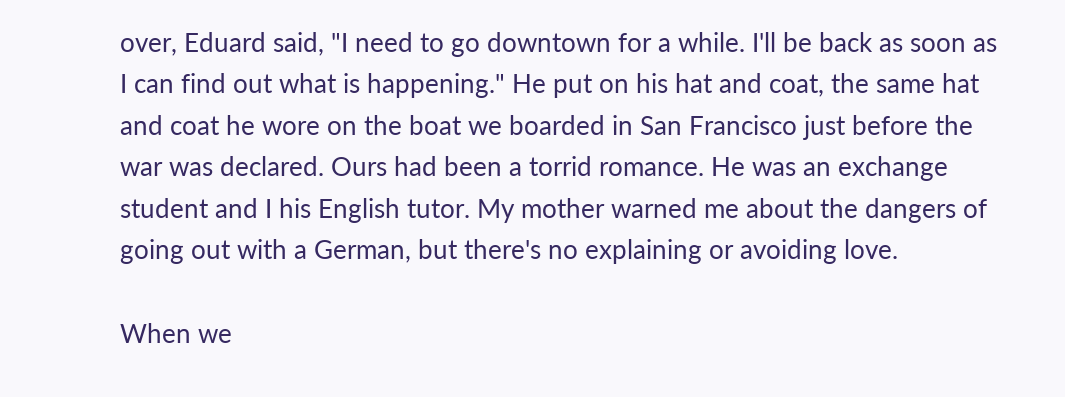over, Eduard said, "I need to go downtown for a while. I'll be back as soon as I can find out what is happening." He put on his hat and coat, the same hat and coat he wore on the boat we boarded in San Francisco just before the war was declared. Ours had been a torrid romance. He was an exchange student and I his English tutor. My mother warned me about the dangers of going out with a German, but there's no explaining or avoiding love.

When we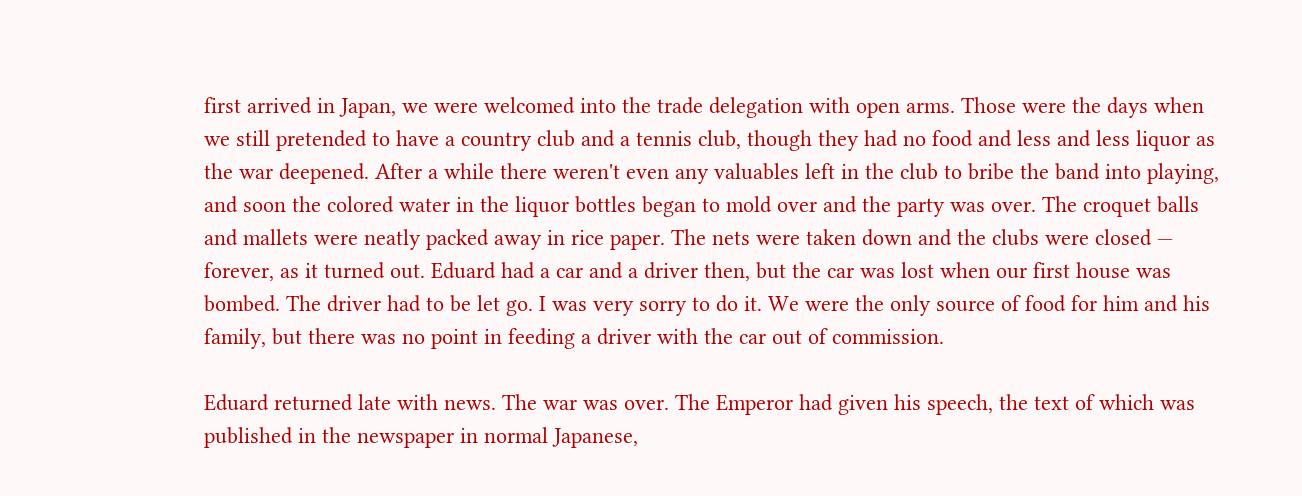first arrived in Japan, we were welcomed into the trade delegation with open arms. Those were the days when we still pretended to have a country club and a tennis club, though they had no food and less and less liquor as the war deepened. After a while there weren't even any valuables left in the club to bribe the band into playing, and soon the colored water in the liquor bottles began to mold over and the party was over. The croquet balls and mallets were neatly packed away in rice paper. The nets were taken down and the clubs were closed — forever, as it turned out. Eduard had a car and a driver then, but the car was lost when our first house was bombed. The driver had to be let go. I was very sorry to do it. We were the only source of food for him and his family, but there was no point in feeding a driver with the car out of commission.

Eduard returned late with news. The war was over. The Emperor had given his speech, the text of which was published in the newspaper in normal Japanese,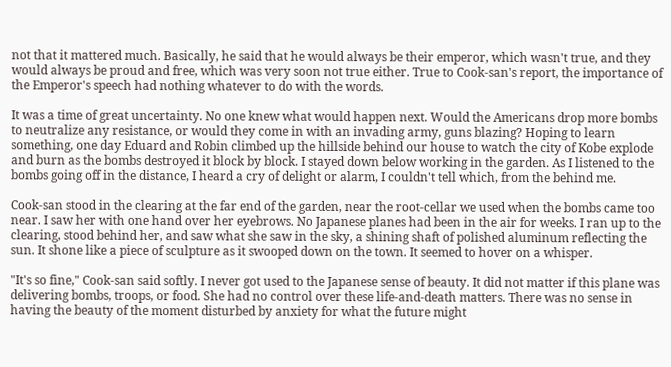not that it mattered much. Basically, he said that he would always be their emperor, which wasn't true, and they would always be proud and free, which was very soon not true either. True to Cook-san's report, the importance of the Emperor's speech had nothing whatever to do with the words.

It was a time of great uncertainty. No one knew what would happen next. Would the Americans drop more bombs to neutralize any resistance, or would they come in with an invading army, guns blazing? Hoping to learn something, one day Eduard and Robin climbed up the hillside behind our house to watch the city of Kobe explode and burn as the bombs destroyed it block by block. I stayed down below working in the garden. As I listened to the bombs going off in the distance, I heard a cry of delight or alarm, I couldn't tell which, from the behind me.

Cook-san stood in the clearing at the far end of the garden, near the root-cellar we used when the bombs came too near. I saw her with one hand over her eyebrows. No Japanese planes had been in the air for weeks. I ran up to the clearing, stood behind her, and saw what she saw in the sky, a shining shaft of polished aluminum reflecting the sun. It shone like a piece of sculpture as it swooped down on the town. It seemed to hover on a whisper.

"It's so fine," Cook-san said softly. I never got used to the Japanese sense of beauty. It did not matter if this plane was delivering bombs, troops, or food. She had no control over these life-and-death matters. There was no sense in having the beauty of the moment disturbed by anxiety for what the future might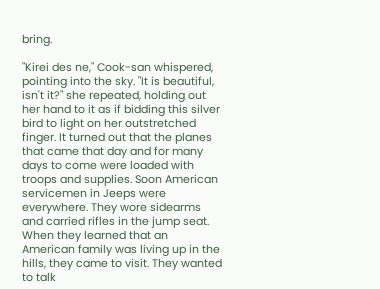bring.

"Kirei des ne," Cook-san whispered, pointing into the sky. "It is beautiful, isn't it?" she repeated, holding out her hand to it as if bidding this silver bird to light on her outstretched finger. It turned out that the planes that came that day and for many days to come were loaded with troops and supplies. Soon American servicemen in Jeeps were everywhere. They wore sidearms and carried rifles in the jump seat. When they learned that an American family was living up in the hills, they came to visit. They wanted to talk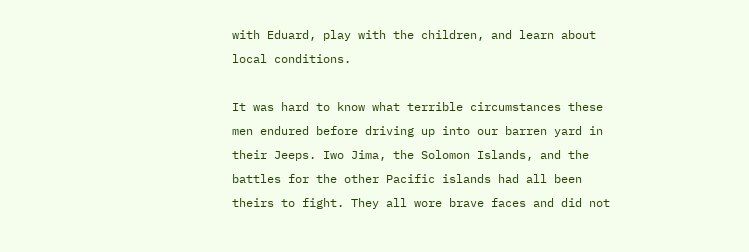with Eduard, play with the children, and learn about local conditions.

It was hard to know what terrible circumstances these men endured before driving up into our barren yard in their Jeeps. Iwo Jima, the Solomon Islands, and the battles for the other Pacific islands had all been theirs to fight. They all wore brave faces and did not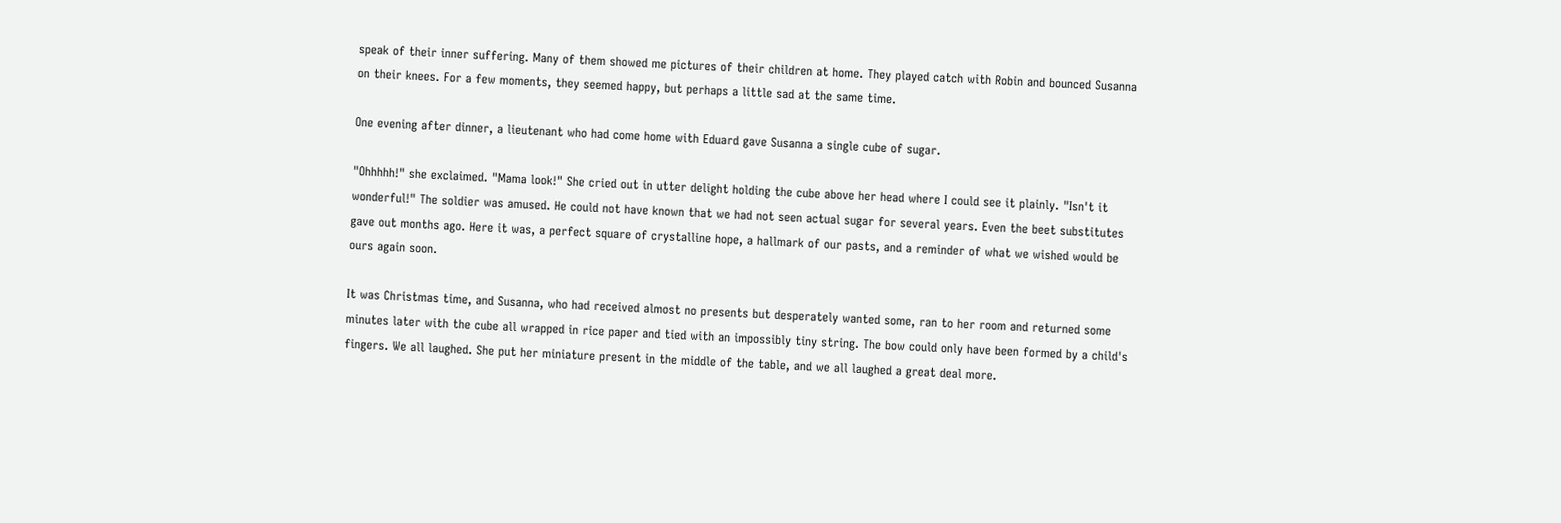speak of their inner suffering. Many of them showed me pictures of their children at home. They played catch with Robin and bounced Susanna on their knees. For a few moments, they seemed happy, but perhaps a little sad at the same time.

One evening after dinner, a lieutenant who had come home with Eduard gave Susanna a single cube of sugar.

"Ohhhhh!" she exclaimed. "Mama look!" She cried out in utter delight holding the cube above her head where I could see it plainly. "Isn't it wonderful!" The soldier was amused. He could not have known that we had not seen actual sugar for several years. Even the beet substitutes gave out months ago. Here it was, a perfect square of crystalline hope, a hallmark of our pasts, and a reminder of what we wished would be ours again soon.

It was Christmas time, and Susanna, who had received almost no presents but desperately wanted some, ran to her room and returned some minutes later with the cube all wrapped in rice paper and tied with an impossibly tiny string. The bow could only have been formed by a child's fingers. We all laughed. She put her miniature present in the middle of the table, and we all laughed a great deal more.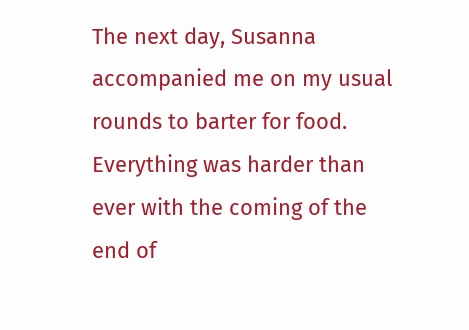The next day, Susanna accompanied me on my usual rounds to barter for food. Everything was harder than ever with the coming of the end of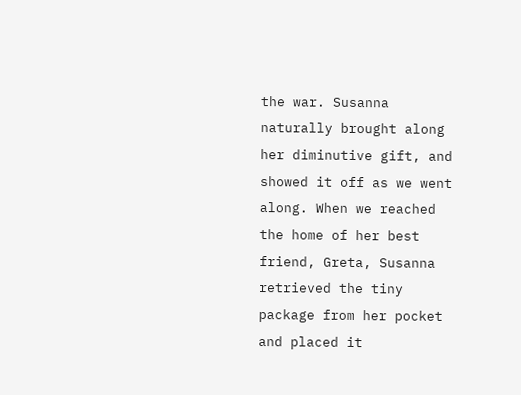the war. Susanna naturally brought along her diminutive gift, and showed it off as we went along. When we reached the home of her best friend, Greta, Susanna retrieved the tiny package from her pocket and placed it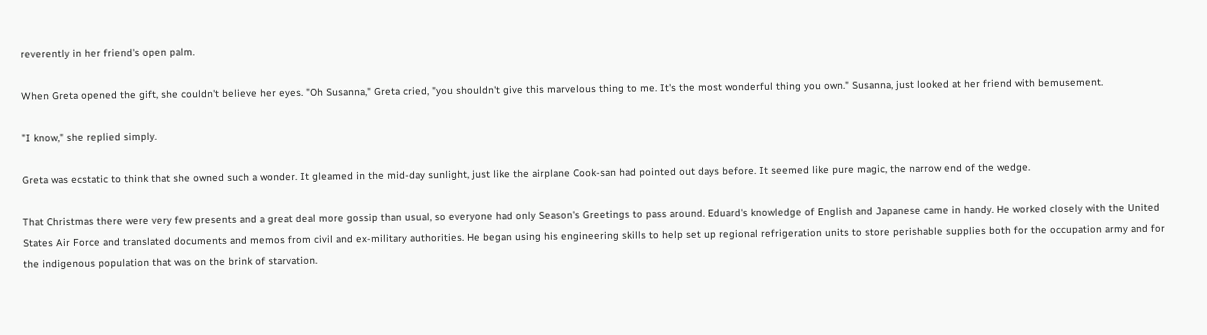reverently in her friend's open palm.

When Greta opened the gift, she couldn't believe her eyes. "Oh Susanna," Greta cried, "you shouldn't give this marvelous thing to me. It's the most wonderful thing you own." Susanna, just looked at her friend with bemusement.

"I know," she replied simply.

Greta was ecstatic to think that she owned such a wonder. It gleamed in the mid-day sunlight, just like the airplane Cook-san had pointed out days before. It seemed like pure magic, the narrow end of the wedge.

That Christmas there were very few presents and a great deal more gossip than usual, so everyone had only Season's Greetings to pass around. Eduard's knowledge of English and Japanese came in handy. He worked closely with the United States Air Force and translated documents and memos from civil and ex-military authorities. He began using his engineering skills to help set up regional refrigeration units to store perishable supplies both for the occupation army and for the indigenous population that was on the brink of starvation.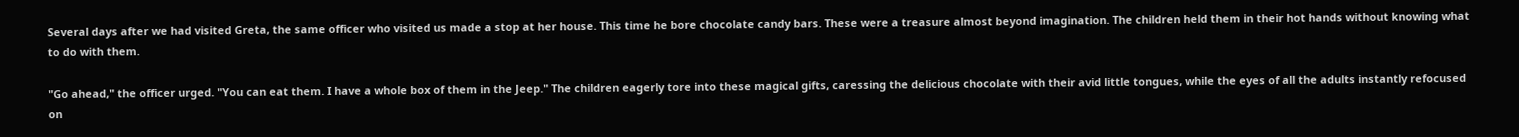Several days after we had visited Greta, the same officer who visited us made a stop at her house. This time he bore chocolate candy bars. These were a treasure almost beyond imagination. The children held them in their hot hands without knowing what to do with them.

"Go ahead," the officer urged. "You can eat them. I have a whole box of them in the Jeep." The children eagerly tore into these magical gifts, caressing the delicious chocolate with their avid little tongues, while the eyes of all the adults instantly refocused on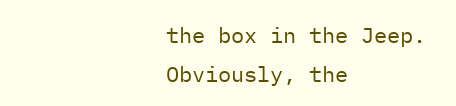the box in the Jeep. Obviously, the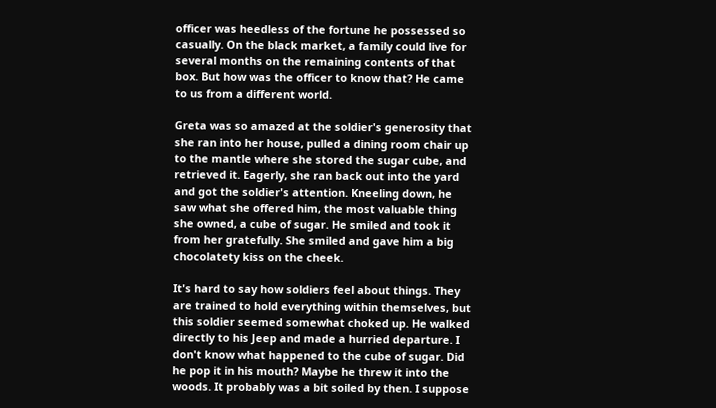officer was heedless of the fortune he possessed so casually. On the black market, a family could live for several months on the remaining contents of that box. But how was the officer to know that? He came to us from a different world.

Greta was so amazed at the soldier's generosity that she ran into her house, pulled a dining room chair up to the mantle where she stored the sugar cube, and retrieved it. Eagerly, she ran back out into the yard and got the soldier's attention. Kneeling down, he saw what she offered him, the most valuable thing she owned, a cube of sugar. He smiled and took it from her gratefully. She smiled and gave him a big chocolatety kiss on the cheek.

It's hard to say how soldiers feel about things. They are trained to hold everything within themselves, but this soldier seemed somewhat choked up. He walked directly to his Jeep and made a hurried departure. I don't know what happened to the cube of sugar. Did he pop it in his mouth? Maybe he threw it into the woods. It probably was a bit soiled by then. I suppose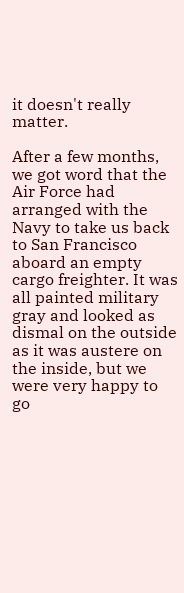it doesn't really matter.

After a few months, we got word that the Air Force had arranged with the Navy to take us back to San Francisco aboard an empty cargo freighter. It was all painted military gray and looked as dismal on the outside as it was austere on the inside, but we were very happy to go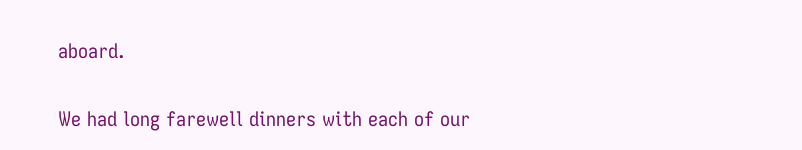aboard.

We had long farewell dinners with each of our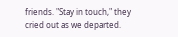friends. "Stay in touch," they cried out as we departed.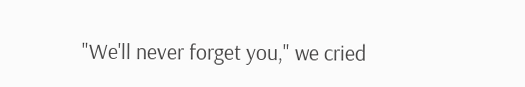"We'll never forget you," we cried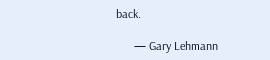back.

      — Gary Lehmann